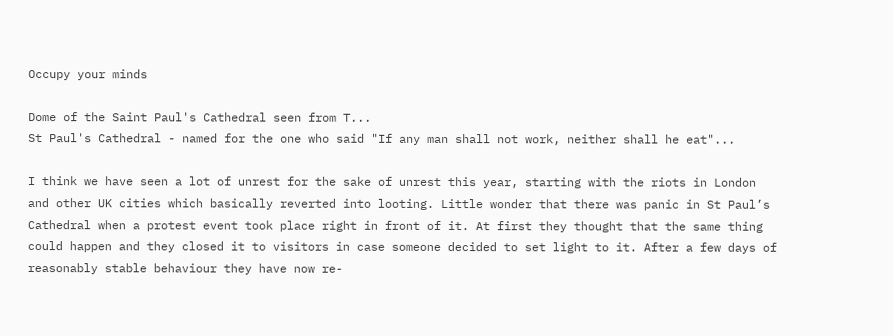Occupy your minds

Dome of the Saint Paul's Cathedral seen from T...
St Paul's Cathedral - named for the one who said "If any man shall not work, neither shall he eat"...

I think we have seen a lot of unrest for the sake of unrest this year, starting with the riots in London and other UK cities which basically reverted into looting. Little wonder that there was panic in St Paul’s Cathedral when a protest event took place right in front of it. At first they thought that the same thing could happen and they closed it to visitors in case someone decided to set light to it. After a few days of reasonably stable behaviour they have now re-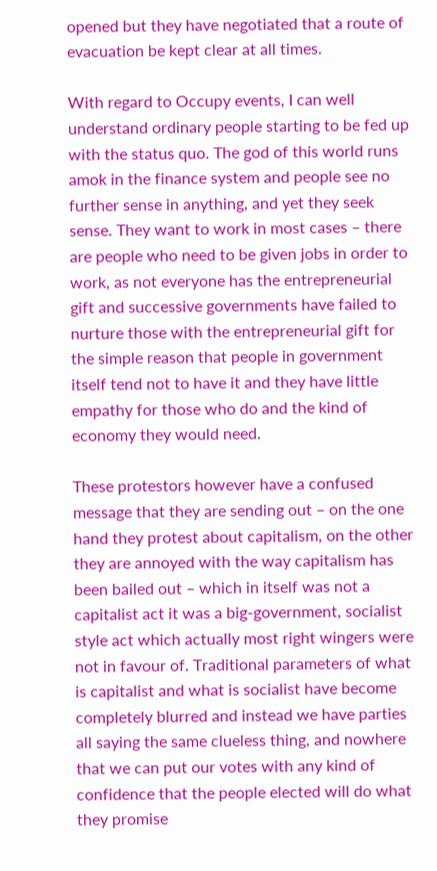opened but they have negotiated that a route of evacuation be kept clear at all times.

With regard to Occupy events, I can well understand ordinary people starting to be fed up with the status quo. The god of this world runs amok in the finance system and people see no further sense in anything, and yet they seek sense. They want to work in most cases – there are people who need to be given jobs in order to work, as not everyone has the entrepreneurial gift and successive governments have failed to nurture those with the entrepreneurial gift for the simple reason that people in government itself tend not to have it and they have little empathy for those who do and the kind of economy they would need.

These protestors however have a confused message that they are sending out – on the one hand they protest about capitalism, on the other they are annoyed with the way capitalism has been bailed out – which in itself was not a capitalist act it was a big-government, socialist style act which actually most right wingers were not in favour of. Traditional parameters of what is capitalist and what is socialist have become completely blurred and instead we have parties all saying the same clueless thing, and nowhere that we can put our votes with any kind of confidence that the people elected will do what they promise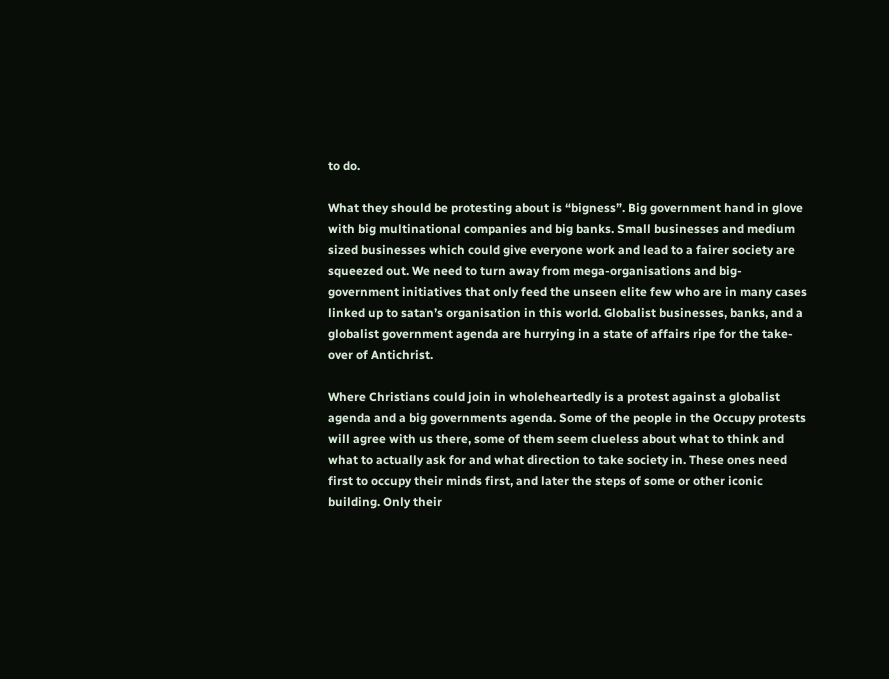to do.

What they should be protesting about is “bigness”. Big government hand in glove with big multinational companies and big banks. Small businesses and medium sized businesses which could give everyone work and lead to a fairer society are squeezed out. We need to turn away from mega-organisations and big-government initiatives that only feed the unseen elite few who are in many cases linked up to satan’s organisation in this world. Globalist businesses, banks, and a globalist government agenda are hurrying in a state of affairs ripe for the take-over of Antichrist.

Where Christians could join in wholeheartedly is a protest against a globalist agenda and a big governments agenda. Some of the people in the Occupy protests will agree with us there, some of them seem clueless about what to think and what to actually ask for and what direction to take society in. These ones need first to occupy their minds first, and later the steps of some or other iconic building. Only their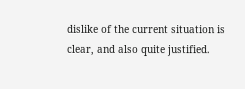dislike of the current situation is clear, and also quite justified.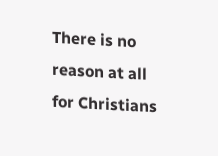There is no reason at all for Christians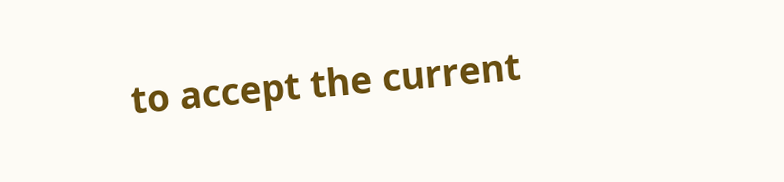to accept the current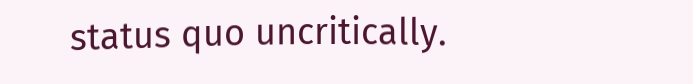status quo uncritically.